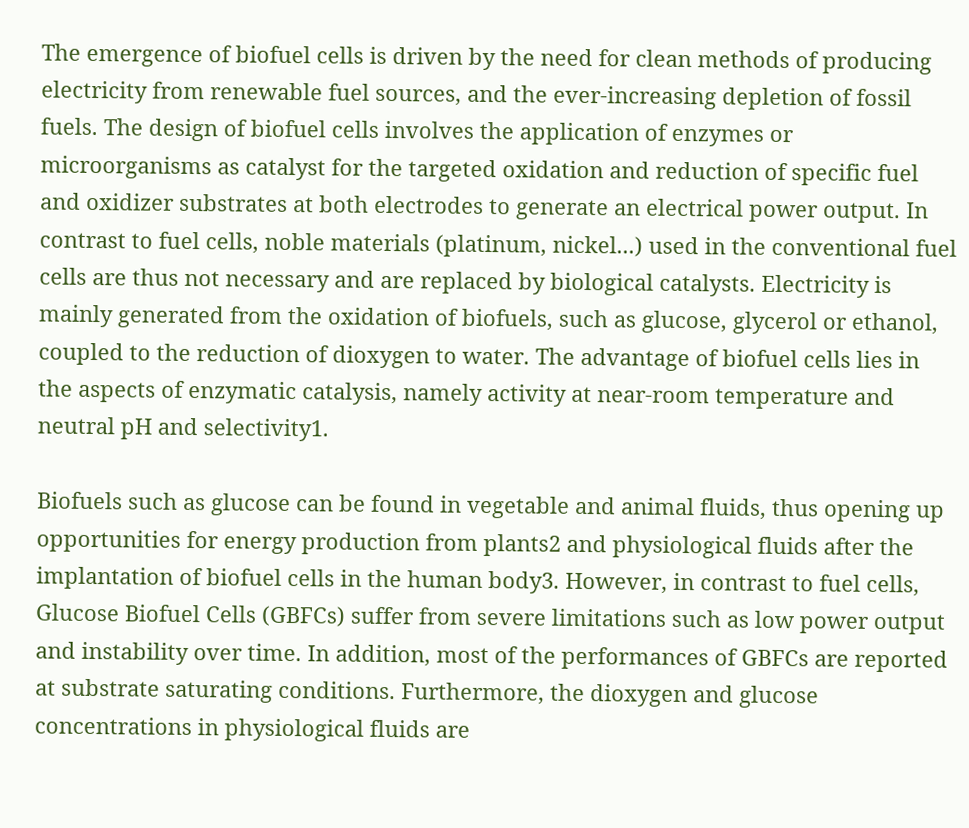The emergence of biofuel cells is driven by the need for clean methods of producing electricity from renewable fuel sources, and the ever-increasing depletion of fossil fuels. The design of biofuel cells involves the application of enzymes or microorganisms as catalyst for the targeted oxidation and reduction of specific fuel and oxidizer substrates at both electrodes to generate an electrical power output. In contrast to fuel cells, noble materials (platinum, nickel...) used in the conventional fuel cells are thus not necessary and are replaced by biological catalysts. Electricity is mainly generated from the oxidation of biofuels, such as glucose, glycerol or ethanol, coupled to the reduction of dioxygen to water. The advantage of biofuel cells lies in the aspects of enzymatic catalysis, namely activity at near-room temperature and neutral pH and selectivity1.

Biofuels such as glucose can be found in vegetable and animal fluids, thus opening up opportunities for energy production from plants2 and physiological fluids after the implantation of biofuel cells in the human body3. However, in contrast to fuel cells, Glucose Biofuel Cells (GBFCs) suffer from severe limitations such as low power output and instability over time. In addition, most of the performances of GBFCs are reported at substrate saturating conditions. Furthermore, the dioxygen and glucose concentrations in physiological fluids are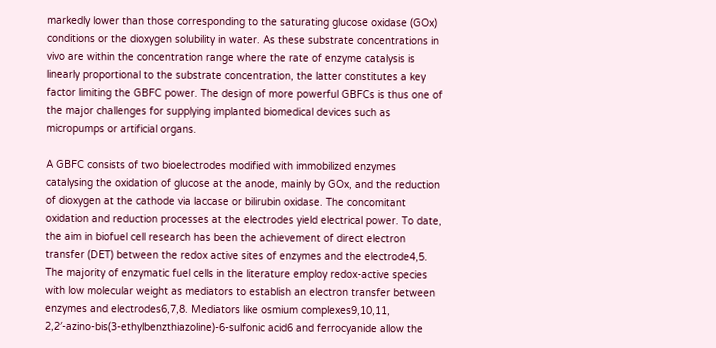markedly lower than those corresponding to the saturating glucose oxidase (GOx) conditions or the dioxygen solubility in water. As these substrate concentrations in vivo are within the concentration range where the rate of enzyme catalysis is linearly proportional to the substrate concentration, the latter constitutes a key factor limiting the GBFC power. The design of more powerful GBFCs is thus one of the major challenges for supplying implanted biomedical devices such as micropumps or artificial organs.

A GBFC consists of two bioelectrodes modified with immobilized enzymes catalysing the oxidation of glucose at the anode, mainly by GOx, and the reduction of dioxygen at the cathode via laccase or bilirubin oxidase. The concomitant oxidation and reduction processes at the electrodes yield electrical power. To date, the aim in biofuel cell research has been the achievement of direct electron transfer (DET) between the redox active sites of enzymes and the electrode4,5. The majority of enzymatic fuel cells in the literature employ redox-active species with low molecular weight as mediators to establish an electron transfer between enzymes and electrodes6,7,8. Mediators like osmium complexes9,10,11, 2,2′-azino-bis(3-ethylbenzthiazoline)-6-sulfonic acid6 and ferrocyanide allow the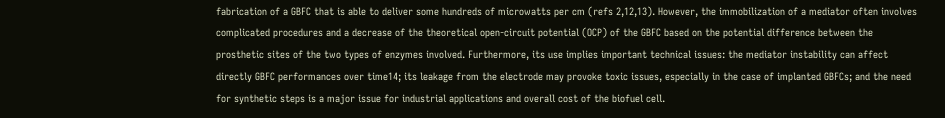fabrication of a GBFC that is able to deliver some hundreds of microwatts per cm (refs 2,12,13). However, the immobilization of a mediator often involves complicated procedures and a decrease of the theoretical open-circuit potential (OCP) of the GBFC based on the potential difference between the prosthetic sites of the two types of enzymes involved. Furthermore, its use implies important technical issues: the mediator instability can affect directly GBFC performances over time14; its leakage from the electrode may provoke toxic issues, especially in the case of implanted GBFCs; and the need for synthetic steps is a major issue for industrial applications and overall cost of the biofuel cell.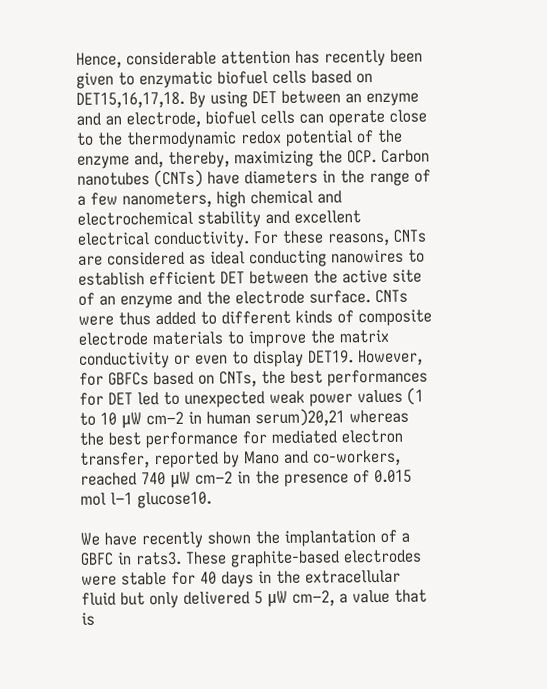Hence, considerable attention has recently been given to enzymatic biofuel cells based on DET15,16,17,18. By using DET between an enzyme and an electrode, biofuel cells can operate close to the thermodynamic redox potential of the enzyme and, thereby, maximizing the OCP. Carbon nanotubes (CNTs) have diameters in the range of a few nanometers, high chemical and electrochemical stability and excellent electrical conductivity. For these reasons, CNTs are considered as ideal conducting nanowires to establish efficient DET between the active site of an enzyme and the electrode surface. CNTs were thus added to different kinds of composite electrode materials to improve the matrix conductivity or even to display DET19. However, for GBFCs based on CNTs, the best performances for DET led to unexpected weak power values (1 to 10 μW cm−2 in human serum)20,21 whereas the best performance for mediated electron transfer, reported by Mano and co-workers, reached 740 μW cm−2 in the presence of 0.015 mol l−1 glucose10.

We have recently shown the implantation of a GBFC in rats3. These graphite-based electrodes were stable for 40 days in the extracellular fluid but only delivered 5 μW cm−2, a value that is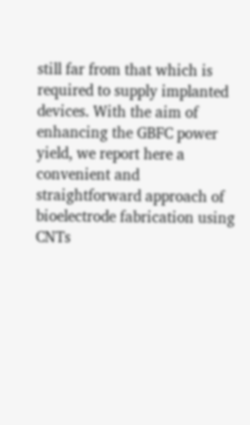still far from that which is required to supply implanted devices. With the aim of enhancing the GBFC power yield, we report here a convenient and straightforward approach of bioelectrode fabrication using CNTs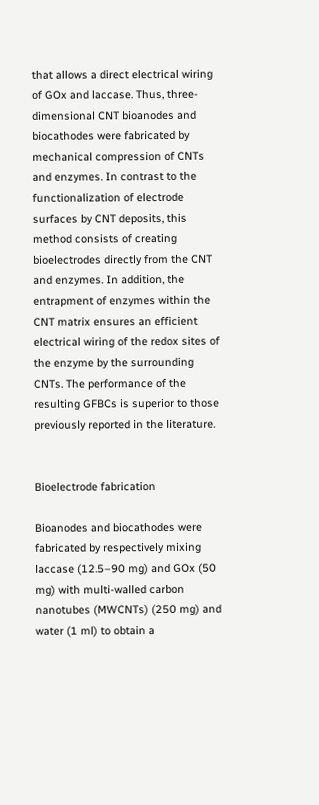that allows a direct electrical wiring of GOx and laccase. Thus, three-dimensional CNT bioanodes and biocathodes were fabricated by mechanical compression of CNTs and enzymes. In contrast to the functionalization of electrode surfaces by CNT deposits, this method consists of creating bioelectrodes directly from the CNT and enzymes. In addition, the entrapment of enzymes within the CNT matrix ensures an efficient electrical wiring of the redox sites of the enzyme by the surrounding CNTs. The performance of the resulting GFBCs is superior to those previously reported in the literature.


Bioelectrode fabrication

Bioanodes and biocathodes were fabricated by respectively mixing laccase (12.5–90 mg) and GOx (50 mg) with multi-walled carbon nanotubes (MWCNTs) (250 mg) and water (1 ml) to obtain a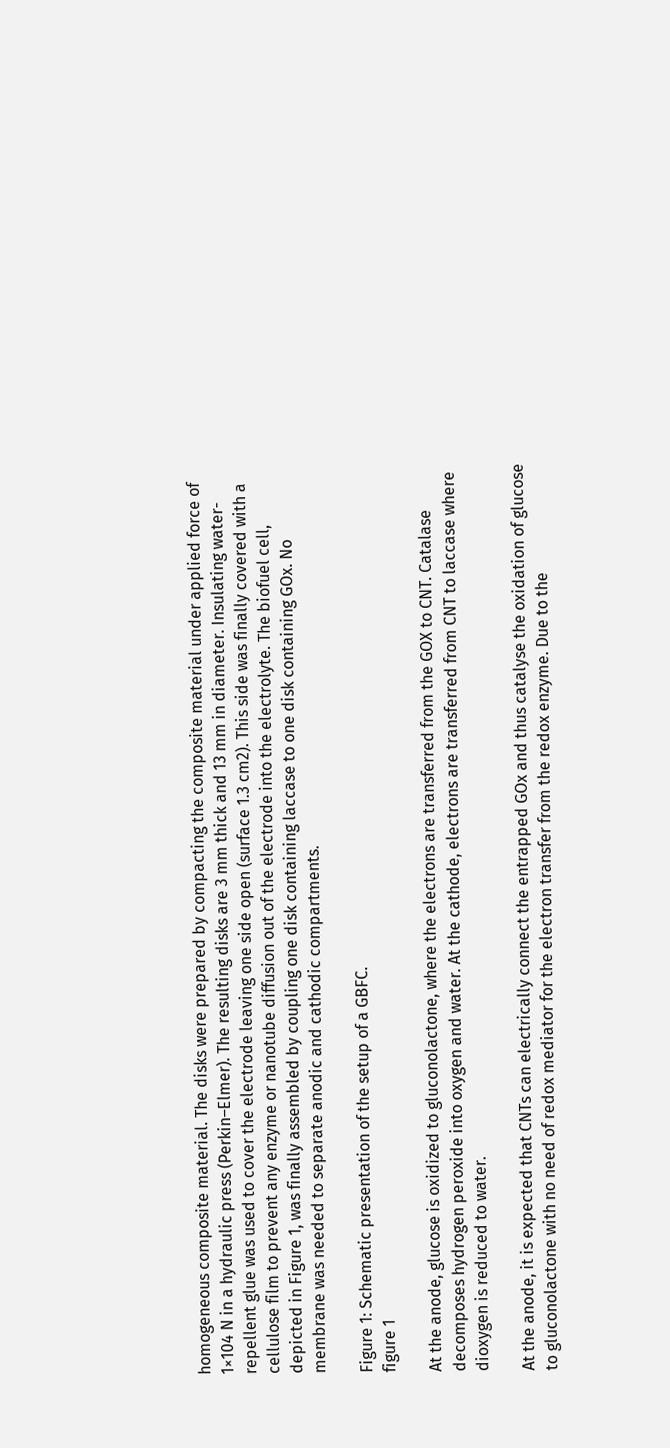homogeneous composite material. The disks were prepared by compacting the composite material under applied force of 1×104 N in a hydraulic press (Perkin–Elmer). The resulting disks are 3 mm thick and 13 mm in diameter. Insulating water-repellent glue was used to cover the electrode leaving one side open (surface 1.3 cm2). This side was finally covered with a cellulose film to prevent any enzyme or nanotube diffusion out of the electrode into the electrolyte. The biofuel cell, depicted in Figure 1, was finally assembled by coupling one disk containing laccase to one disk containing GOx. No membrane was needed to separate anodic and cathodic compartments.

Figure 1: Schematic presentation of the setup of a GBFC.
figure 1

At the anode, glucose is oxidized to gluconolactone, where the electrons are transferred from the GOX to CNT. Catalase decomposes hydrogen peroxide into oxygen and water. At the cathode, electrons are transferred from CNT to laccase where dioxygen is reduced to water.

At the anode, it is expected that CNTs can electrically connect the entrapped GOx and thus catalyse the oxidation of glucose to gluconolactone with no need of redox mediator for the electron transfer from the redox enzyme. Due to the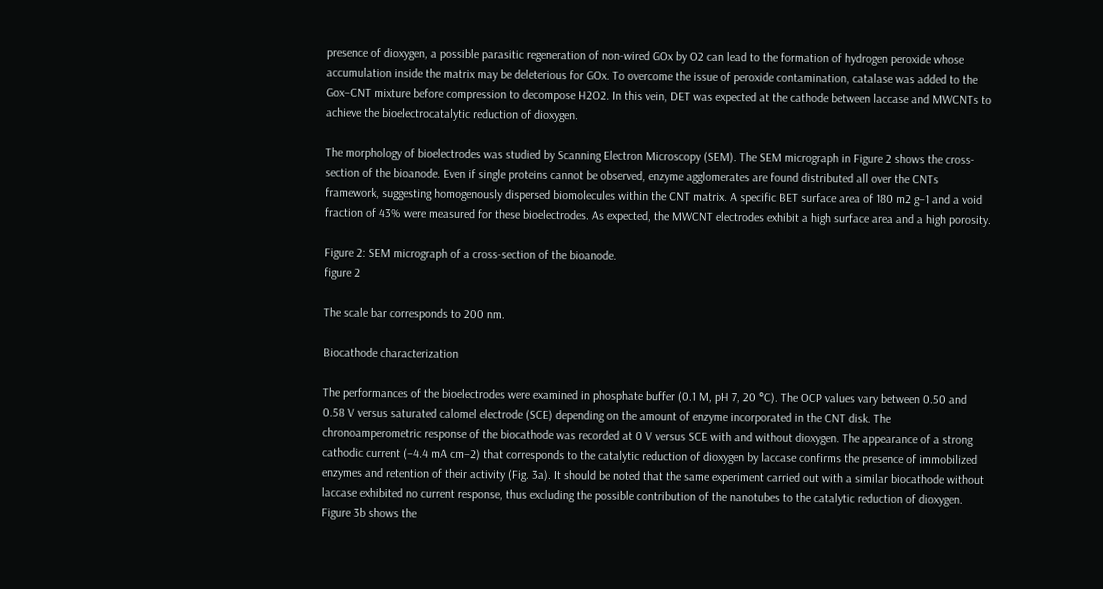presence of dioxygen, a possible parasitic regeneration of non-wired GOx by O2 can lead to the formation of hydrogen peroxide whose accumulation inside the matrix may be deleterious for GOx. To overcome the issue of peroxide contamination, catalase was added to the Gox–CNT mixture before compression to decompose H2O2. In this vein, DET was expected at the cathode between laccase and MWCNTs to achieve the bioelectrocatalytic reduction of dioxygen.

The morphology of bioelectrodes was studied by Scanning Electron Microscopy (SEM). The SEM micrograph in Figure 2 shows the cross-section of the bioanode. Even if single proteins cannot be observed, enzyme agglomerates are found distributed all over the CNTs framework, suggesting homogenously dispersed biomolecules within the CNT matrix. A specific BET surface area of 180 m2 g−1 and a void fraction of 43% were measured for these bioelectrodes. As expected, the MWCNT electrodes exhibit a high surface area and a high porosity.

Figure 2: SEM micrograph of a cross-section of the bioanode.
figure 2

The scale bar corresponds to 200 nm.

Biocathode characterization

The performances of the bioelectrodes were examined in phosphate buffer (0.1 M, pH 7, 20 °C). The OCP values vary between 0.50 and 0.58 V versus saturated calomel electrode (SCE) depending on the amount of enzyme incorporated in the CNT disk. The chronoamperometric response of the biocathode was recorded at 0 V versus SCE with and without dioxygen. The appearance of a strong cathodic current (−4.4 mA cm−2) that corresponds to the catalytic reduction of dioxygen by laccase confirms the presence of immobilized enzymes and retention of their activity (Fig. 3a). It should be noted that the same experiment carried out with a similar biocathode without laccase exhibited no current response, thus excluding the possible contribution of the nanotubes to the catalytic reduction of dioxygen. Figure 3b shows the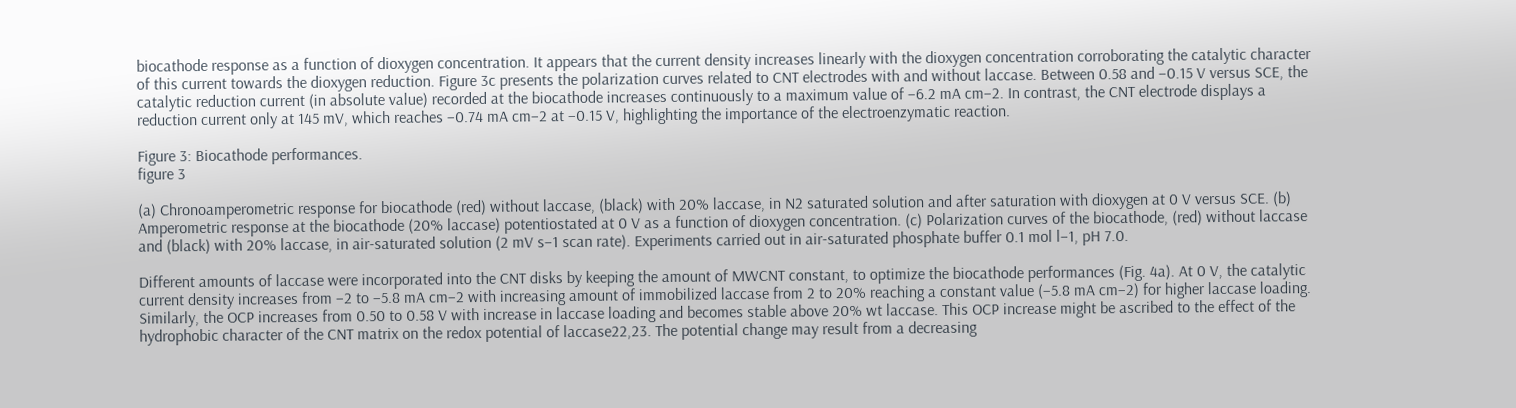biocathode response as a function of dioxygen concentration. It appears that the current density increases linearly with the dioxygen concentration corroborating the catalytic character of this current towards the dioxygen reduction. Figure 3c presents the polarization curves related to CNT electrodes with and without laccase. Between 0.58 and −0.15 V versus SCE, the catalytic reduction current (in absolute value) recorded at the biocathode increases continuously to a maximum value of −6.2 mA cm−2. In contrast, the CNT electrode displays a reduction current only at 145 mV, which reaches −0.74 mA cm−2 at −0.15 V, highlighting the importance of the electroenzymatic reaction.

Figure 3: Biocathode performances.
figure 3

(a) Chronoamperometric response for biocathode (red) without laccase, (black) with 20% laccase, in N2 saturated solution and after saturation with dioxygen at 0 V versus SCE. (b) Amperometric response at the biocathode (20% laccase) potentiostated at 0 V as a function of dioxygen concentration. (c) Polarization curves of the biocathode, (red) without laccase and (black) with 20% laccase, in air-saturated solution (2 mV s−1 scan rate). Experiments carried out in air-saturated phosphate buffer 0.1 mol l−1, pH 7.0.

Different amounts of laccase were incorporated into the CNT disks by keeping the amount of MWCNT constant, to optimize the biocathode performances (Fig. 4a). At 0 V, the catalytic current density increases from −2 to −5.8 mA cm−2 with increasing amount of immobilized laccase from 2 to 20% reaching a constant value (−5.8 mA cm−2) for higher laccase loading. Similarly, the OCP increases from 0.50 to 0.58 V with increase in laccase loading and becomes stable above 20% wt laccase. This OCP increase might be ascribed to the effect of the hydrophobic character of the CNT matrix on the redox potential of laccase22,23. The potential change may result from a decreasing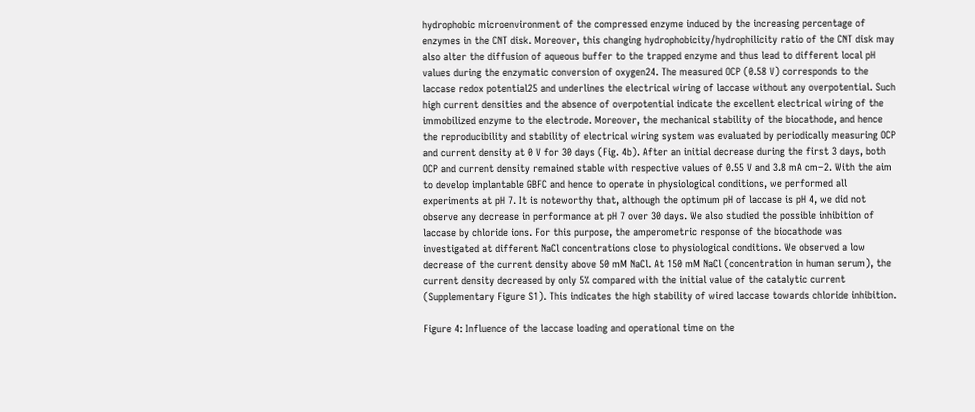hydrophobic microenvironment of the compressed enzyme induced by the increasing percentage of enzymes in the CNT disk. Moreover, this changing hydrophobicity/hydrophilicity ratio of the CNT disk may also alter the diffusion of aqueous buffer to the trapped enzyme and thus lead to different local pH values during the enzymatic conversion of oxygen24. The measured OCP (0.58 V) corresponds to the laccase redox potential25 and underlines the electrical wiring of laccase without any overpotential. Such high current densities and the absence of overpotential indicate the excellent electrical wiring of the immobilized enzyme to the electrode. Moreover, the mechanical stability of the biocathode, and hence the reproducibility and stability of electrical wiring system was evaluated by periodically measuring OCP and current density at 0 V for 30 days (Fig. 4b). After an initial decrease during the first 3 days, both OCP and current density remained stable with respective values of 0.55 V and 3.8 mA cm−2. With the aim to develop implantable GBFC and hence to operate in physiological conditions, we performed all experiments at pH 7. It is noteworthy that, although the optimum pH of laccase is pH 4, we did not observe any decrease in performance at pH 7 over 30 days. We also studied the possible inhibition of laccase by chloride ions. For this purpose, the amperometric response of the biocathode was investigated at different NaCl concentrations close to physiological conditions. We observed a low decrease of the current density above 50 mM NaCl. At 150 mM NaCl (concentration in human serum), the current density decreased by only 5% compared with the initial value of the catalytic current (Supplementary Figure S1). This indicates the high stability of wired laccase towards chloride inhibition.

Figure 4: Influence of the laccase loading and operational time on the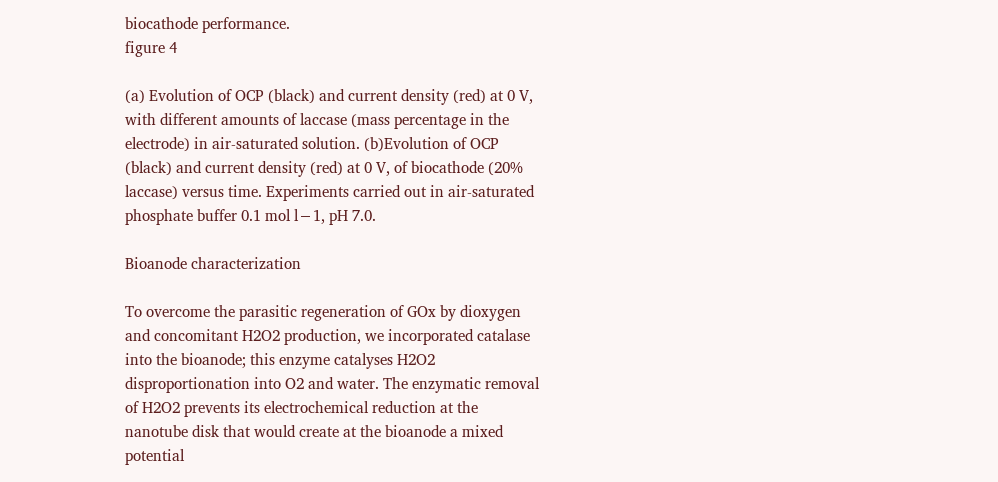biocathode performance.
figure 4

(a) Evolution of OCP (black) and current density (red) at 0 V, with different amounts of laccase (mass percentage in the electrode) in air-saturated solution. (b)Evolution of OCP (black) and current density (red) at 0 V, of biocathode (20% laccase) versus time. Experiments carried out in air-saturated phosphate buffer 0.1 mol l−1, pH 7.0.

Bioanode characterization

To overcome the parasitic regeneration of GOx by dioxygen and concomitant H2O2 production, we incorporated catalase into the bioanode; this enzyme catalyses H2O2 disproportionation into O2 and water. The enzymatic removal of H2O2 prevents its electrochemical reduction at the nanotube disk that would create at the bioanode a mixed potential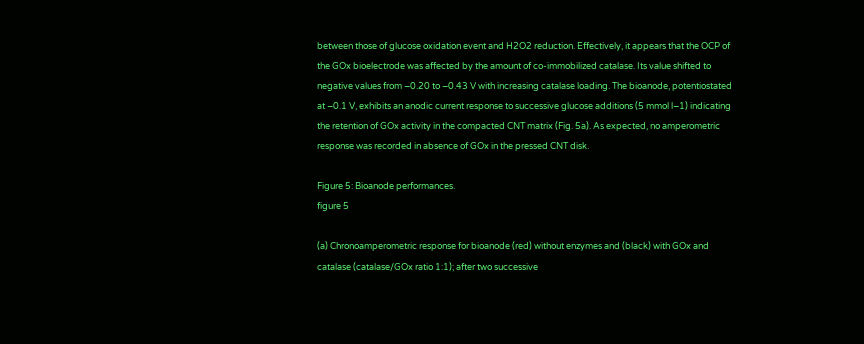between those of glucose oxidation event and H2O2 reduction. Effectively, it appears that the OCP of the GOx bioelectrode was affected by the amount of co-immobilized catalase. Its value shifted to negative values from −0.20 to −0.43 V with increasing catalase loading. The bioanode, potentiostated at −0.1 V, exhibits an anodic current response to successive glucose additions (5 mmol l−1) indicating the retention of GOx activity in the compacted CNT matrix (Fig. 5a). As expected, no amperometric response was recorded in absence of GOx in the pressed CNT disk.

Figure 5: Bioanode performances.
figure 5

(a) Chronoamperometric response for bioanode (red) without enzymes and (black) with GOx and catalase (catalase/GOx ratio 1:1); after two successive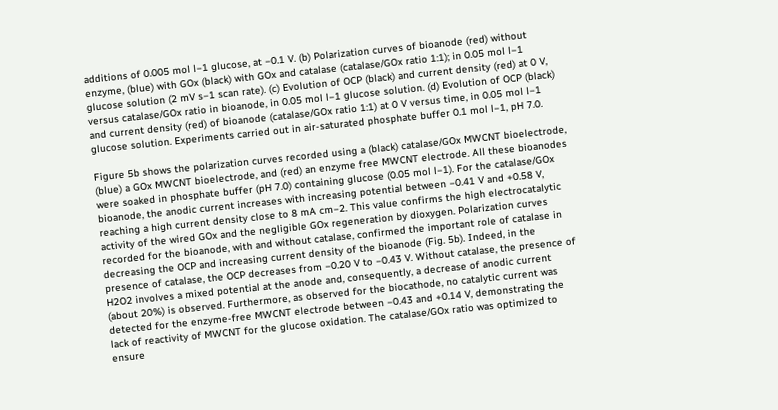additions of 0.005 mol l−1 glucose, at −0.1 V. (b) Polarization curves of bioanode (red) without enzyme, (blue) with GOx (black) with GOx and catalase (catalase/GOx ratio 1:1); in 0.05 mol l−1 glucose solution (2 mV s−1 scan rate). (c) Evolution of OCP (black) and current density (red) at 0 V, versus catalase/GOx ratio in bioanode, in 0.05 mol l−1 glucose solution. (d) Evolution of OCP (black) and current density (red) of bioanode (catalase/GOx ratio 1:1) at 0 V versus time, in 0.05 mol l−1 glucose solution. Experiments carried out in air-saturated phosphate buffer 0.1 mol l−1, pH 7.0.

Figure 5b shows the polarization curves recorded using a (black) catalase/GOx MWCNT bioelectrode, (blue) a GOx MWCNT bioelectrode, and (red) an enzyme free MWCNT electrode. All these bioanodes were soaked in phosphate buffer (pH 7.0) containing glucose (0.05 mol l−1). For the catalase/GOx bioanode, the anodic current increases with increasing potential between −0.41 V and +0.58 V, reaching a high current density close to 8 mA cm−2. This value confirms the high electrocatalytic activity of the wired GOx and the negligible GOx regeneration by dioxygen. Polarization curves recorded for the bioanode, with and without catalase, confirmed the important role of catalase in decreasing the OCP and increasing current density of the bioanode (Fig. 5b). Indeed, in the presence of catalase, the OCP decreases from −0.20 V to −0.43 V. Without catalase, the presence of H2O2 involves a mixed potential at the anode and, consequently, a decrease of anodic current (about 20%) is observed. Furthermore, as observed for the biocathode, no catalytic current was detected for the enzyme-free MWCNT electrode between −0.43 and +0.14 V, demonstrating the lack of reactivity of MWCNT for the glucose oxidation. The catalase/GOx ratio was optimized to ensure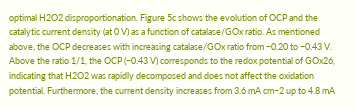optimal H2O2 disproportionation. Figure 5c shows the evolution of OCP and the catalytic current density (at 0 V) as a function of catalase/GOx ratio. As mentioned above, the OCP decreases with increasing catalase/GOx ratio from −0.20 to −0.43 V. Above the ratio 1/1, the OCP (−0.43 V) corresponds to the redox potential of GOx26, indicating that H2O2 was rapidly decomposed and does not affect the oxidation potential. Furthermore, the current density increases from 3.6 mA cm−2 up to 4.8 mA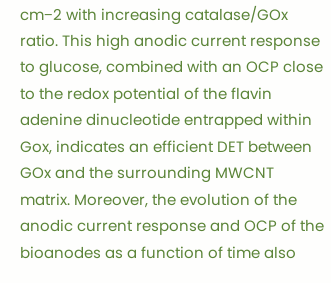cm−2 with increasing catalase/GOx ratio. This high anodic current response to glucose, combined with an OCP close to the redox potential of the flavin adenine dinucleotide entrapped within Gox, indicates an efficient DET between GOx and the surrounding MWCNT matrix. Moreover, the evolution of the anodic current response and OCP of the bioanodes as a function of time also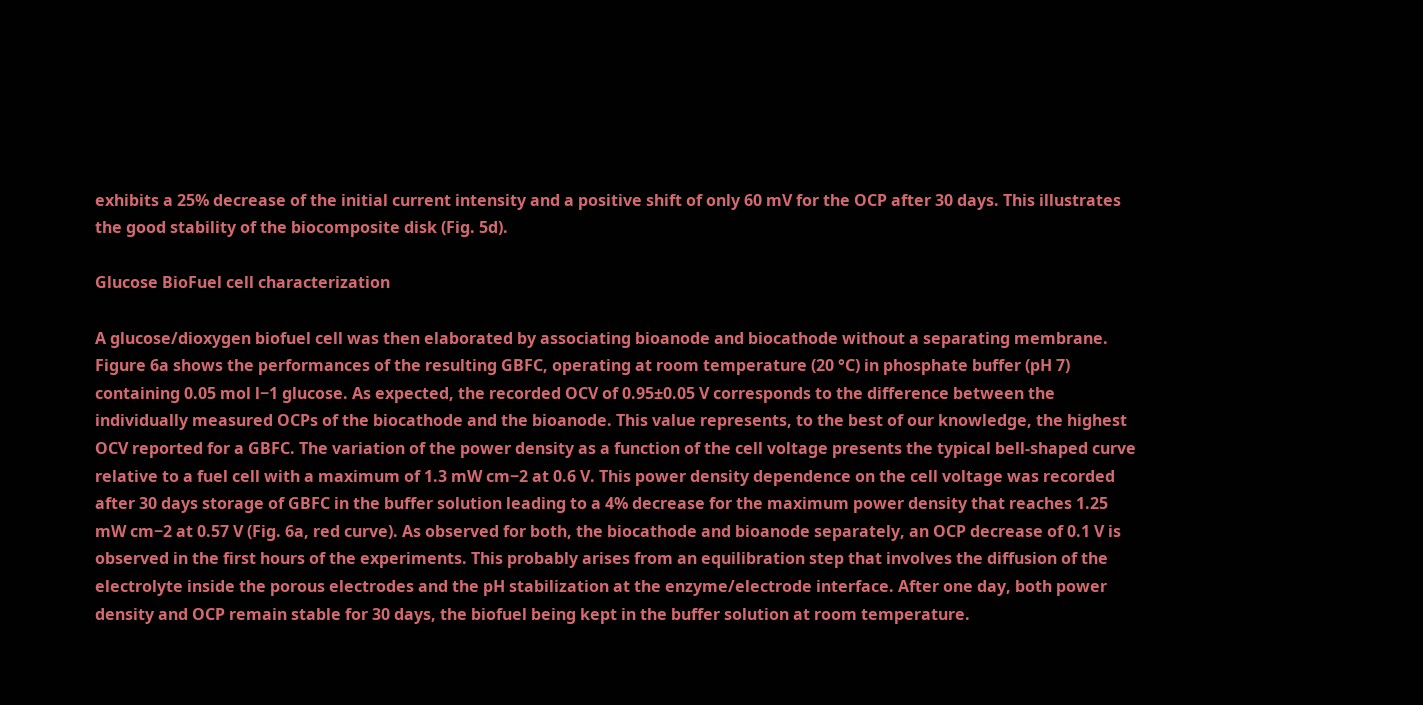exhibits a 25% decrease of the initial current intensity and a positive shift of only 60 mV for the OCP after 30 days. This illustrates the good stability of the biocomposite disk (Fig. 5d).

Glucose BioFuel cell characterization

A glucose/dioxygen biofuel cell was then elaborated by associating bioanode and biocathode without a separating membrane. Figure 6a shows the performances of the resulting GBFC, operating at room temperature (20 °C) in phosphate buffer (pH 7) containing 0.05 mol l−1 glucose. As expected, the recorded OCV of 0.95±0.05 V corresponds to the difference between the individually measured OCPs of the biocathode and the bioanode. This value represents, to the best of our knowledge, the highest OCV reported for a GBFC. The variation of the power density as a function of the cell voltage presents the typical bell-shaped curve relative to a fuel cell with a maximum of 1.3 mW cm−2 at 0.6 V. This power density dependence on the cell voltage was recorded after 30 days storage of GBFC in the buffer solution leading to a 4% decrease for the maximum power density that reaches 1.25 mW cm−2 at 0.57 V (Fig. 6a, red curve). As observed for both, the biocathode and bioanode separately, an OCP decrease of 0.1 V is observed in the first hours of the experiments. This probably arises from an equilibration step that involves the diffusion of the electrolyte inside the porous electrodes and the pH stabilization at the enzyme/electrode interface. After one day, both power density and OCP remain stable for 30 days, the biofuel being kept in the buffer solution at room temperature.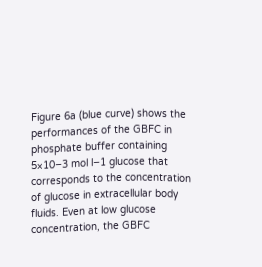Figure 6a (blue curve) shows the performances of the GBFC in phosphate buffer containing 5×10−3 mol l−1 glucose that corresponds to the concentration of glucose in extracellular body fluids. Even at low glucose concentration, the GBFC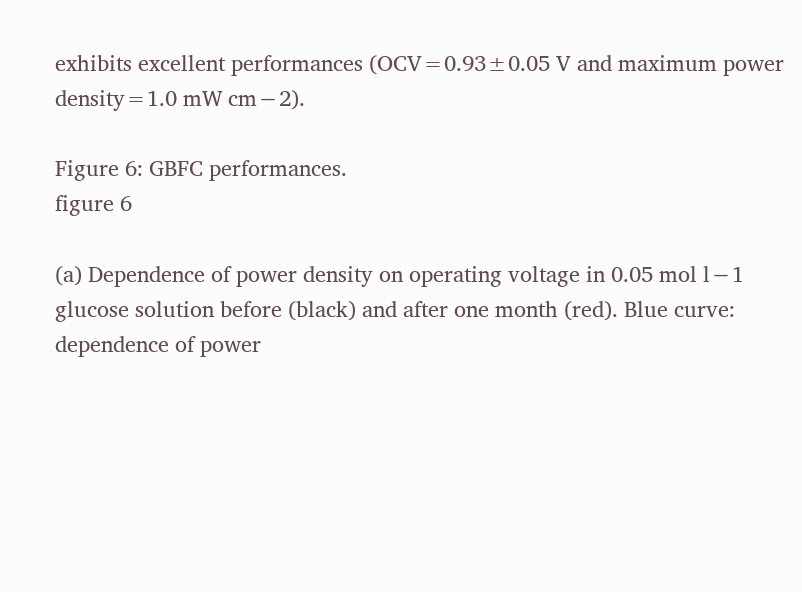exhibits excellent performances (OCV=0.93±0.05 V and maximum power density=1.0 mW cm−2).

Figure 6: GBFC performances.
figure 6

(a) Dependence of power density on operating voltage in 0.05 mol l−1 glucose solution before (black) and after one month (red). Blue curve: dependence of power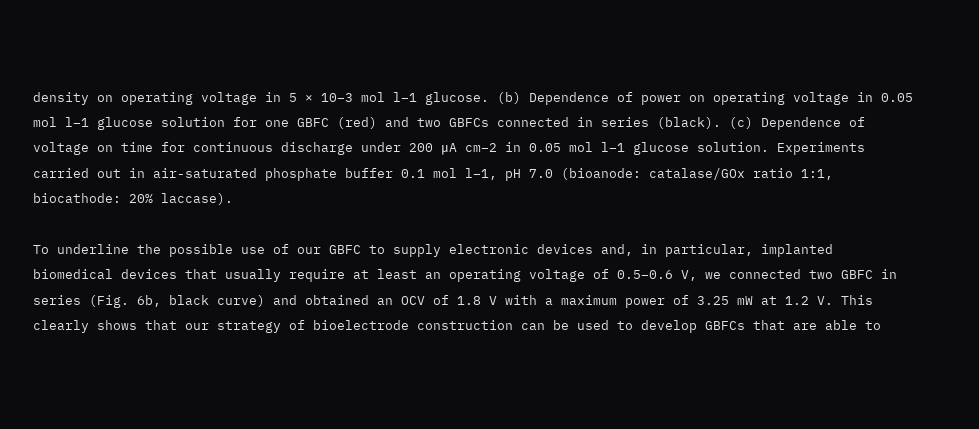density on operating voltage in 5 × 10−3 mol l−1 glucose. (b) Dependence of power on operating voltage in 0.05 mol l−1 glucose solution for one GBFC (red) and two GBFCs connected in series (black). (c) Dependence of voltage on time for continuous discharge under 200 μA cm−2 in 0.05 mol l−1 glucose solution. Experiments carried out in air-saturated phosphate buffer 0.1 mol l−1, pH 7.0 (bioanode: catalase/GOx ratio 1:1, biocathode: 20% laccase).

To underline the possible use of our GBFC to supply electronic devices and, in particular, implanted biomedical devices that usually require at least an operating voltage of 0.5–0.6 V, we connected two GBFC in series (Fig. 6b, black curve) and obtained an OCV of 1.8 V with a maximum power of 3.25 mW at 1.2 V. This clearly shows that our strategy of bioelectrode construction can be used to develop GBFCs that are able to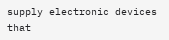supply electronic devices that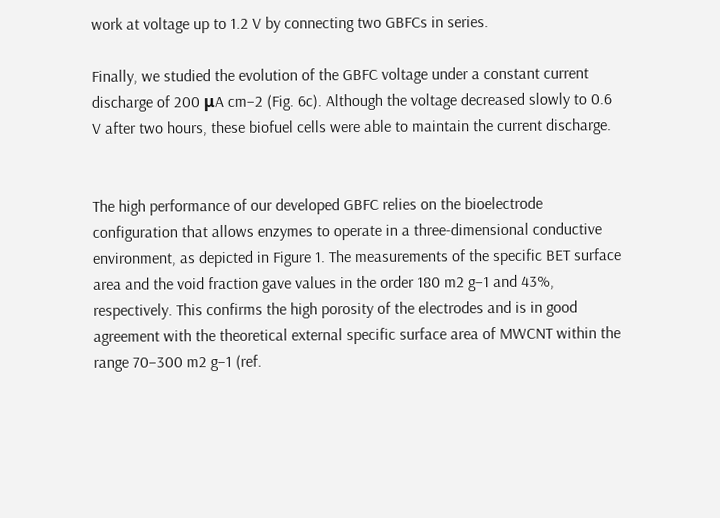work at voltage up to 1.2 V by connecting two GBFCs in series.

Finally, we studied the evolution of the GBFC voltage under a constant current discharge of 200 μA cm−2 (Fig. 6c). Although the voltage decreased slowly to 0.6 V after two hours, these biofuel cells were able to maintain the current discharge.


The high performance of our developed GBFC relies on the bioelectrode configuration that allows enzymes to operate in a three-dimensional conductive environment, as depicted in Figure 1. The measurements of the specific BET surface area and the void fraction gave values in the order 180 m2 g−1 and 43%, respectively. This confirms the high porosity of the electrodes and is in good agreement with the theoretical external specific surface area of MWCNT within the range 70–300 m2 g−1 (ref.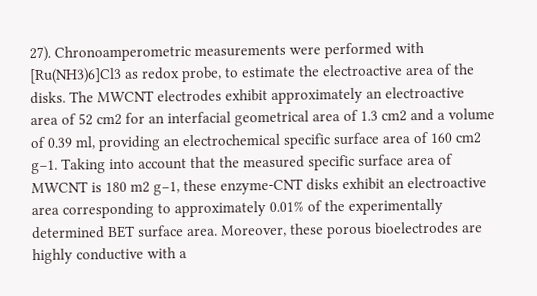27). Chronoamperometric measurements were performed with [Ru(NH3)6]Cl3 as redox probe, to estimate the electroactive area of the disks. The MWCNT electrodes exhibit approximately an electroactive area of 52 cm2 for an interfacial geometrical area of 1.3 cm2 and a volume of 0.39 ml, providing an electrochemical specific surface area of 160 cm2 g−1. Taking into account that the measured specific surface area of MWCNT is 180 m2 g−1, these enzyme-CNT disks exhibit an electroactive area corresponding to approximately 0.01% of the experimentally determined BET surface area. Moreover, these porous bioelectrodes are highly conductive with a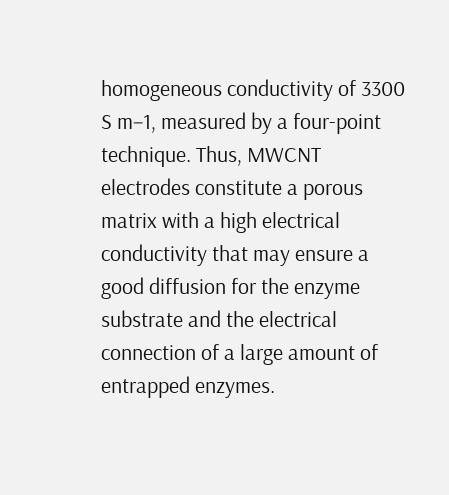homogeneous conductivity of 3300 S m−1, measured by a four-point technique. Thus, MWCNT electrodes constitute a porous matrix with a high electrical conductivity that may ensure a good diffusion for the enzyme substrate and the electrical connection of a large amount of entrapped enzymes.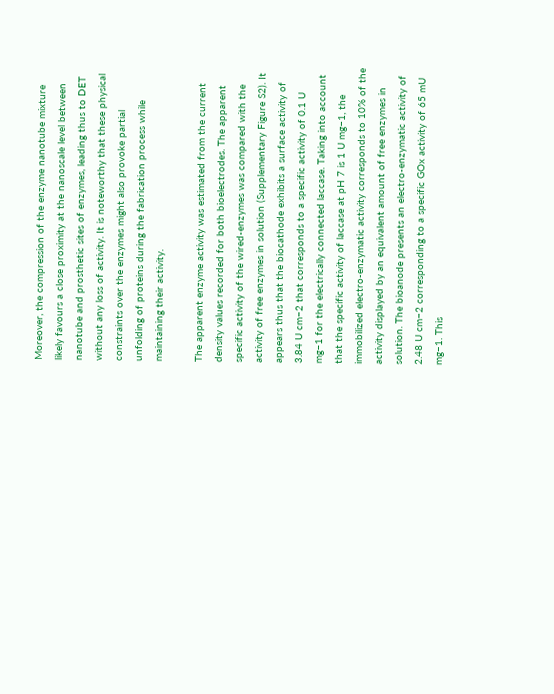Moreover, the compression of the enzyme nanotube mixture likely favours a close proximity at the nanoscale level between nanotube and prosthetic sites of enzymes, leading thus to DET without any loss of activity. It is noteworthy that these physical constraints over the enzymes might also provoke partial unfolding of proteins during the fabrication process while maintaining their activity.

The apparent enzyme activity was estimated from the current density values recorded for both bioelectrodes. The apparent specific activity of the wired-enzymes was compared with the activity of free enzymes in solution (Supplementary Figure S2). It appears thus that the biocathode exhibits a surface activity of 3.84 U cm−2 that corresponds to a specific activity of 0.1 U mg−1 for the electrically connected laccase. Taking into account that the specific activity of laccase at pH 7 is 1 U mg−1, the immobilized electro-enzymatic activity corresponds to 10% of the activity displayed by an equivalent amount of free enzymes in solution. The bioanode presents an electro-enzymatic activity of 2.48 U cm−2 corresponding to a specific GOx activity of 65 mU mg−1. This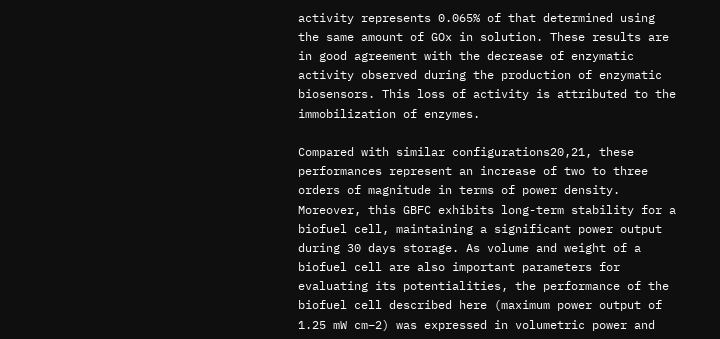activity represents 0.065% of that determined using the same amount of GOx in solution. These results are in good agreement with the decrease of enzymatic activity observed during the production of enzymatic biosensors. This loss of activity is attributed to the immobilization of enzymes.

Compared with similar configurations20,21, these performances represent an increase of two to three orders of magnitude in terms of power density. Moreover, this GBFC exhibits long-term stability for a biofuel cell, maintaining a significant power output during 30 days storage. As volume and weight of a biofuel cell are also important parameters for evaluating its potentialities, the performance of the biofuel cell described here (maximum power output of 1.25 mW cm−2) was expressed in volumetric power and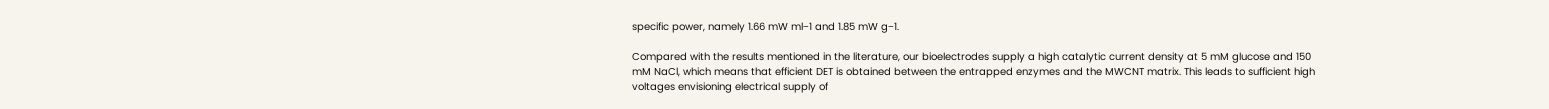specific power, namely 1.66 mW ml−1 and 1.85 mW g−1.

Compared with the results mentioned in the literature, our bioelectrodes supply a high catalytic current density at 5 mM glucose and 150 mM NaCl, which means that efficient DET is obtained between the entrapped enzymes and the MWCNT matrix. This leads to sufficient high voltages envisioning electrical supply of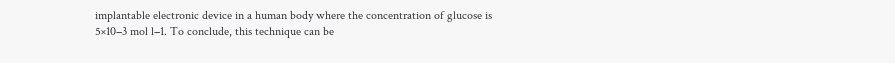implantable electronic device in a human body where the concentration of glucose is 5×10−3 mol l−1. To conclude, this technique can be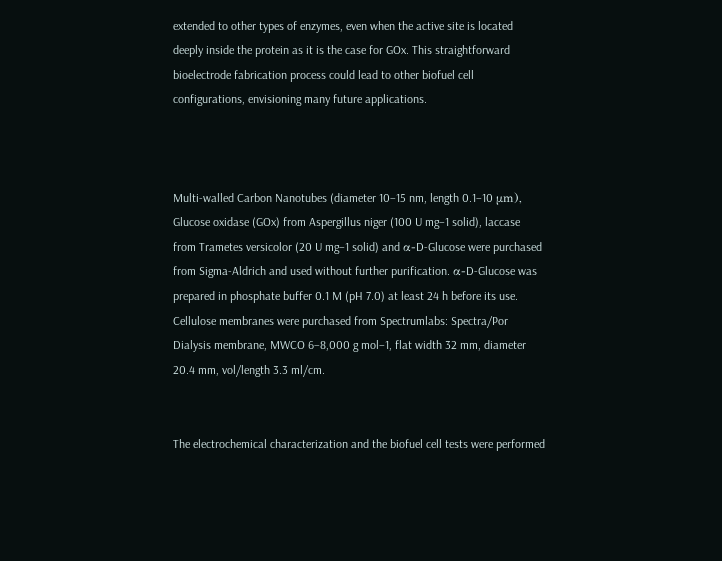extended to other types of enzymes, even when the active site is located deeply inside the protein as it is the case for GOx. This straightforward bioelectrode fabrication process could lead to other biofuel cell configurations, envisioning many future applications.



Multi-walled Carbon Nanotubes (diameter 10–15 nm, length 0.1–10 μm), Glucose oxidase (GOx) from Aspergillus niger (100 U mg−1 solid), laccase from Trametes versicolor (20 U mg−1 solid) and α-D-Glucose were purchased from Sigma-Aldrich and used without further purification. α-D-Glucose was prepared in phosphate buffer 0.1 M (pH 7.0) at least 24 h before its use. Cellulose membranes were purchased from Spectrumlabs: Spectra/Por Dialysis membrane, MWCO 6–8,000 g mol−1, flat width 32 mm, diameter 20.4 mm, vol/length 3.3 ml/cm.


The electrochemical characterization and the biofuel cell tests were performed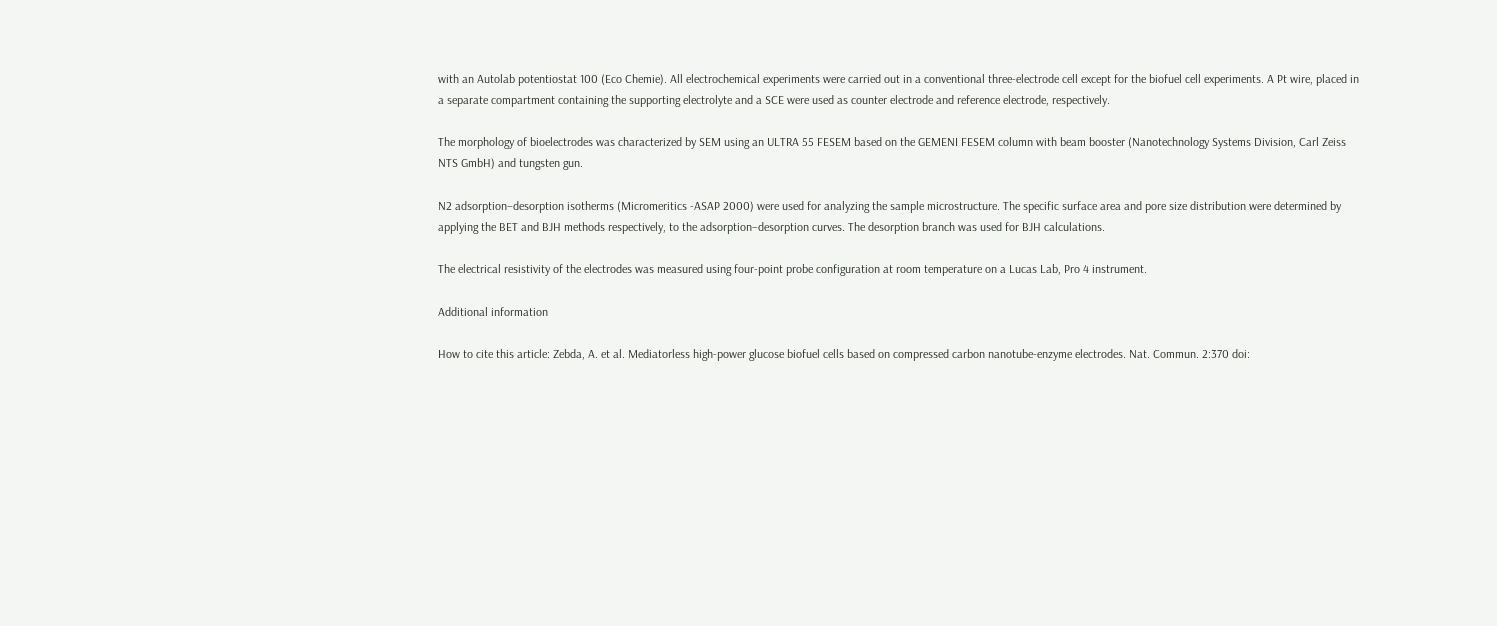with an Autolab potentiostat 100 (Eco Chemie). All electrochemical experiments were carried out in a conventional three-electrode cell except for the biofuel cell experiments. A Pt wire, placed in a separate compartment containing the supporting electrolyte and a SCE were used as counter electrode and reference electrode, respectively.

The morphology of bioelectrodes was characterized by SEM using an ULTRA 55 FESEM based on the GEMENI FESEM column with beam booster (Nanotechnology Systems Division, Carl Zeiss NTS GmbH) and tungsten gun.

N2 adsorption–desorption isotherms (Micromeritics -ASAP 2000) were used for analyzing the sample microstructure. The specific surface area and pore size distribution were determined by applying the BET and BJH methods respectively, to the adsorption–desorption curves. The desorption branch was used for BJH calculations.

The electrical resistivity of the electrodes was measured using four-point probe configuration at room temperature on a Lucas Lab, Pro 4 instrument.

Additional information

How to cite this article: Zebda, A. et al. Mediatorless high-power glucose biofuel cells based on compressed carbon nanotube-enzyme electrodes. Nat. Commun. 2:370 doi: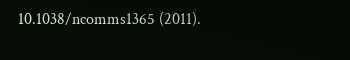10.1038/ncomms1365 (2011).